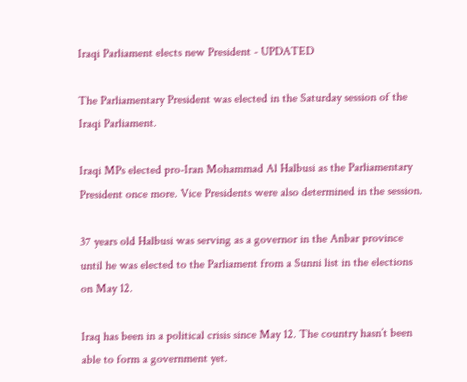Iraqi Parliament elects new President - UPDATED

The Parliamentary President was elected in the Saturday session of the Iraqi Parliament.

Iraqi MPs elected pro-Iran Mohammad Al Halbusi as the Parliamentary President once more. Vice Presidents were also determined in the session.

37 years old Halbusi was serving as a governor in the Anbar province until he was elected to the Parliament from a Sunni list in the elections on May 12.

Iraq has been in a political crisis since May 12. The country hasn’t been able to form a government yet.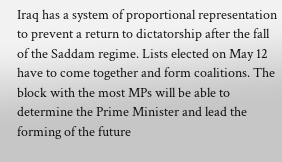Iraq has a system of proportional representation to prevent a return to dictatorship after the fall of the Saddam regime. Lists elected on May 12 have to come together and form coalitions. The block with the most MPs will be able to determine the Prime Minister and lead the forming of the future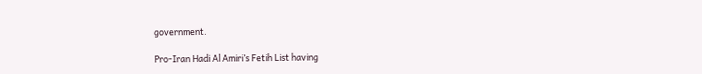government.

Pro-Iran Hadi Al Amiri’s Fetih List having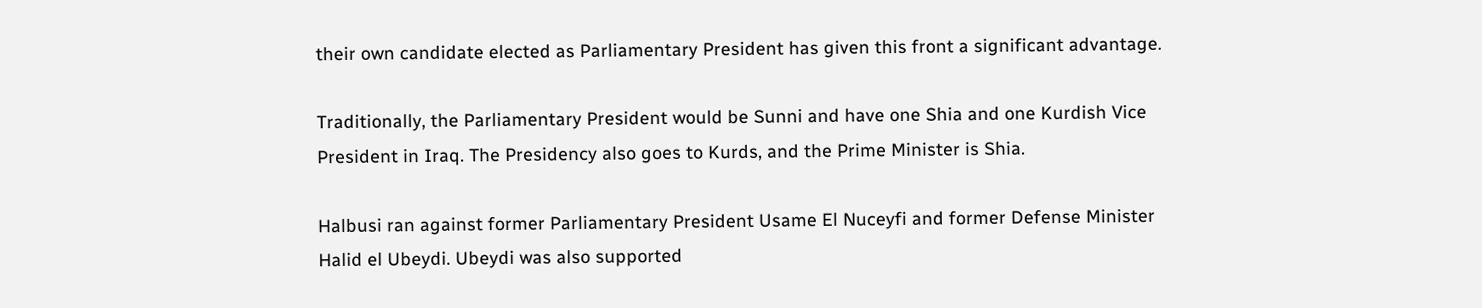their own candidate elected as Parliamentary President has given this front a significant advantage.

Traditionally, the Parliamentary President would be Sunni and have one Shia and one Kurdish Vice President in Iraq. The Presidency also goes to Kurds, and the Prime Minister is Shia.

Halbusi ran against former Parliamentary President Usame El Nuceyfi and former Defense Minister Halid el Ubeydi. Ubeydi was also supported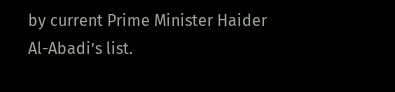by current Prime Minister Haider Al-Abadi’s list.